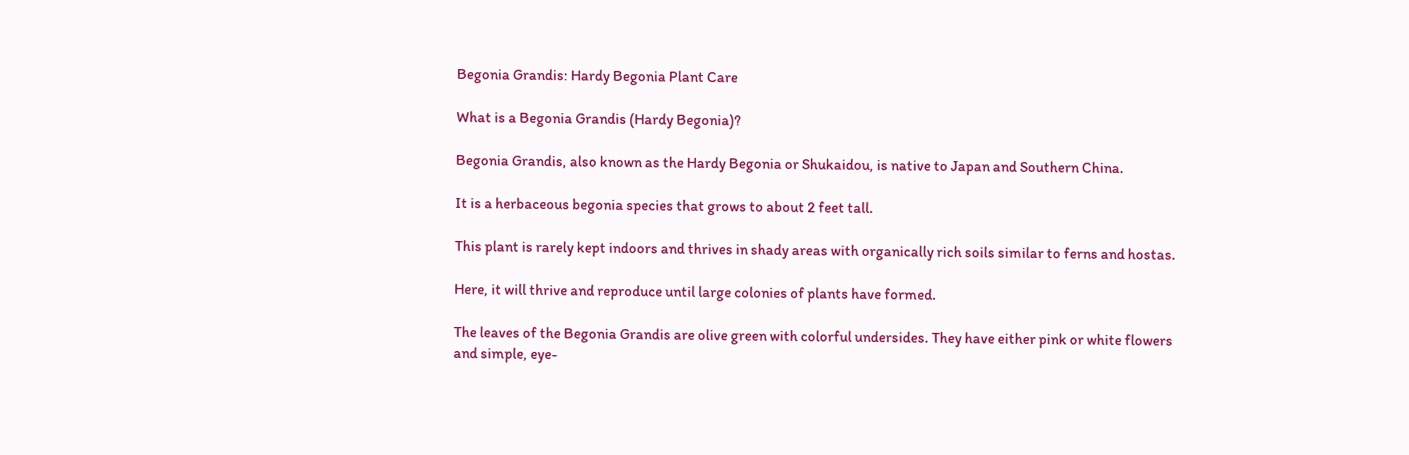Begonia Grandis: Hardy Begonia Plant Care

What is a Begonia Grandis (Hardy Begonia)?

Begonia Grandis, also known as the Hardy Begonia or Shukaidou, is native to Japan and Southern China.

It is a herbaceous begonia species that grows to about 2 feet tall.

This plant is rarely kept indoors and thrives in shady areas with organically rich soils similar to ferns and hostas.

Here, it will thrive and reproduce until large colonies of plants have formed.

The leaves of the Begonia Grandis are olive green with colorful undersides. They have either pink or white flowers and simple, eye-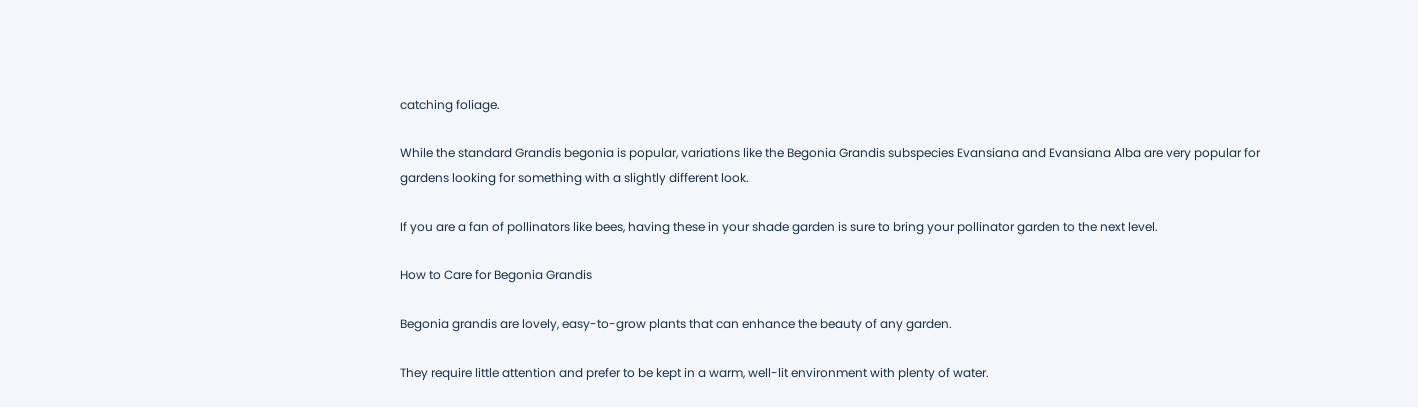catching foliage.

While the standard Grandis begonia is popular, variations like the Begonia Grandis subspecies Evansiana and Evansiana Alba are very popular for gardens looking for something with a slightly different look.

If you are a fan of pollinators like bees, having these in your shade garden is sure to bring your pollinator garden to the next level.

How to Care for Begonia Grandis

Begonia grandis are lovely, easy-to-grow plants that can enhance the beauty of any garden.

They require little attention and prefer to be kept in a warm, well-lit environment with plenty of water.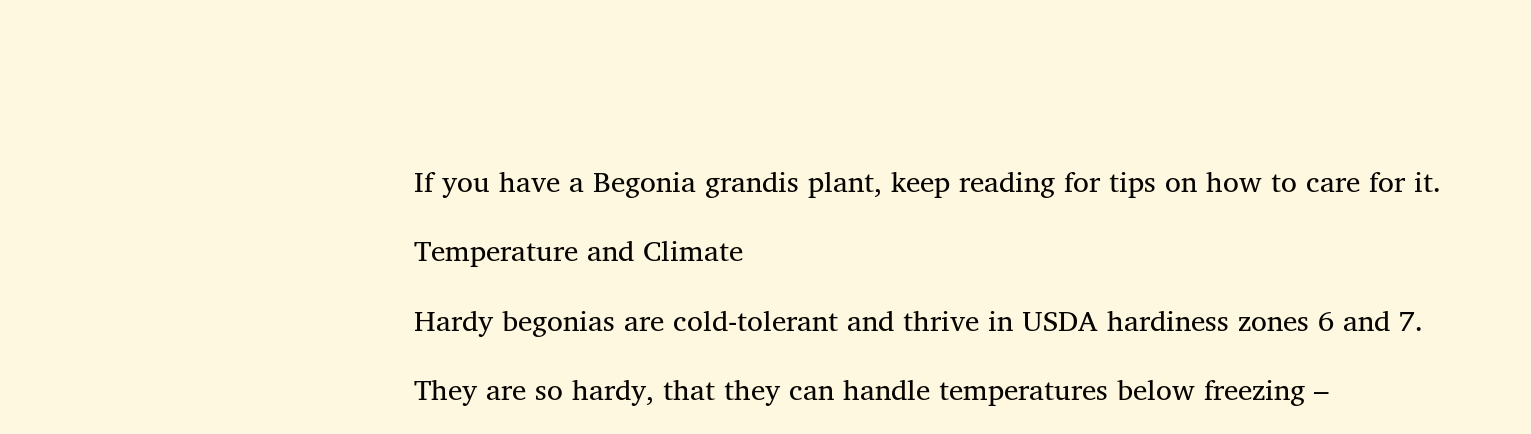If you have a Begonia grandis plant, keep reading for tips on how to care for it.

Temperature and Climate

Hardy begonias are cold-tolerant and thrive in USDA hardiness zones 6 and 7.

They are so hardy, that they can handle temperatures below freezing –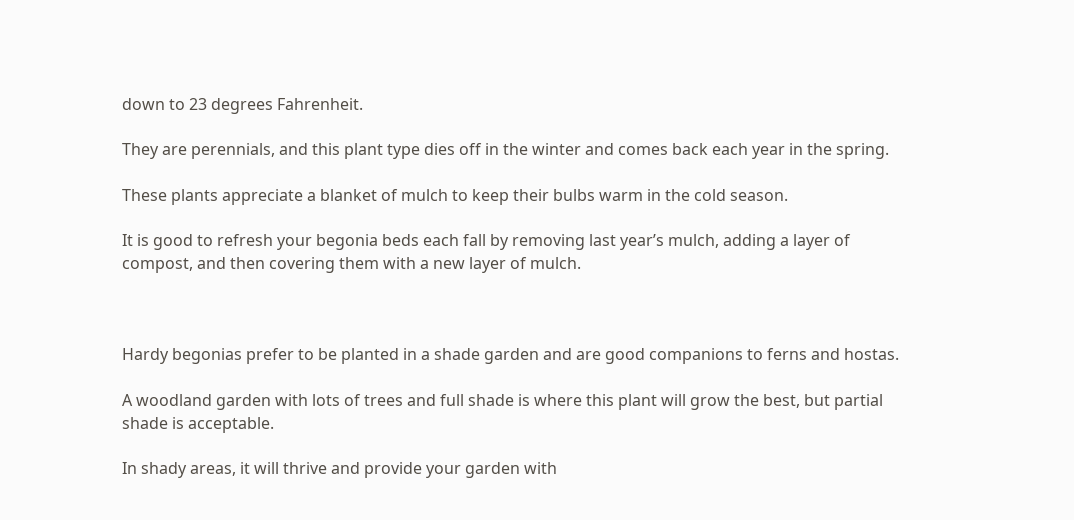down to 23 degrees Fahrenheit.

They are perennials, and this plant type dies off in the winter and comes back each year in the spring.

These plants appreciate a blanket of mulch to keep their bulbs warm in the cold season.

It is good to refresh your begonia beds each fall by removing last year’s mulch, adding a layer of compost, and then covering them with a new layer of mulch.



Hardy begonias prefer to be planted in a shade garden and are good companions to ferns and hostas.

A woodland garden with lots of trees and full shade is where this plant will grow the best, but partial shade is acceptable.

In shady areas, it will thrive and provide your garden with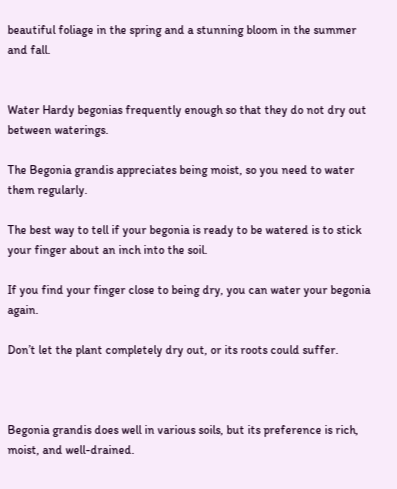beautiful foliage in the spring and a stunning bloom in the summer and fall.


Water Hardy begonias frequently enough so that they do not dry out between waterings.

The Begonia grandis appreciates being moist, so you need to water them regularly.

The best way to tell if your begonia is ready to be watered is to stick your finger about an inch into the soil.

If you find your finger close to being dry, you can water your begonia again.

Don’t let the plant completely dry out, or its roots could suffer.



Begonia grandis does well in various soils, but its preference is rich, moist, and well-drained.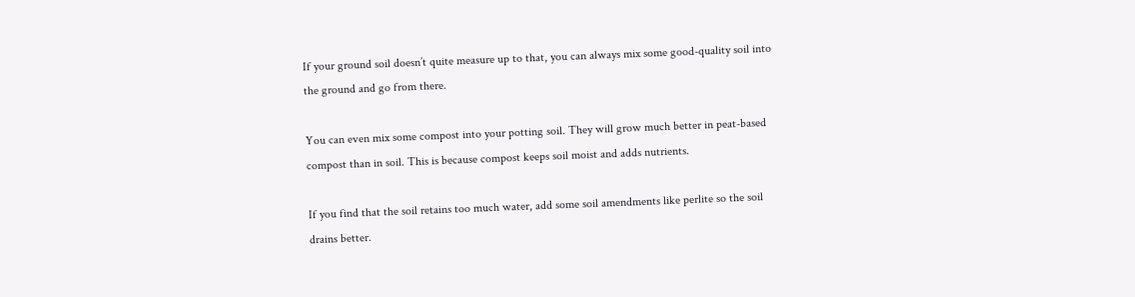If your ground soil doesn’t quite measure up to that, you can always mix some good-quality soil into the ground and go from there.

You can even mix some compost into your potting soil. They will grow much better in peat-based compost than in soil. This is because compost keeps soil moist and adds nutrients.

If you find that the soil retains too much water, add some soil amendments like perlite so the soil drains better.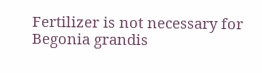Fertilizer is not necessary for Begonia grandis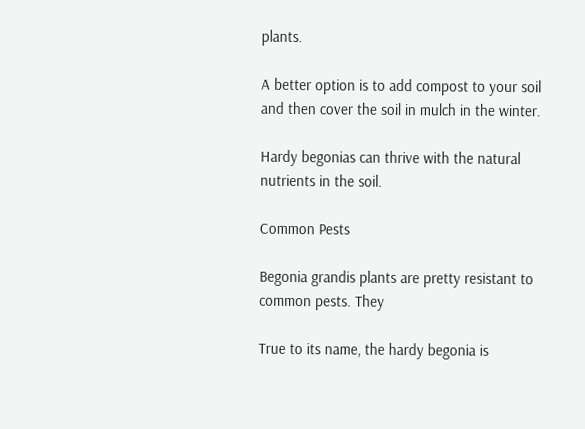plants.

A better option is to add compost to your soil and then cover the soil in mulch in the winter.

Hardy begonias can thrive with the natural nutrients in the soil.

Common Pests

Begonia grandis plants are pretty resistant to common pests. They

True to its name, the hardy begonia is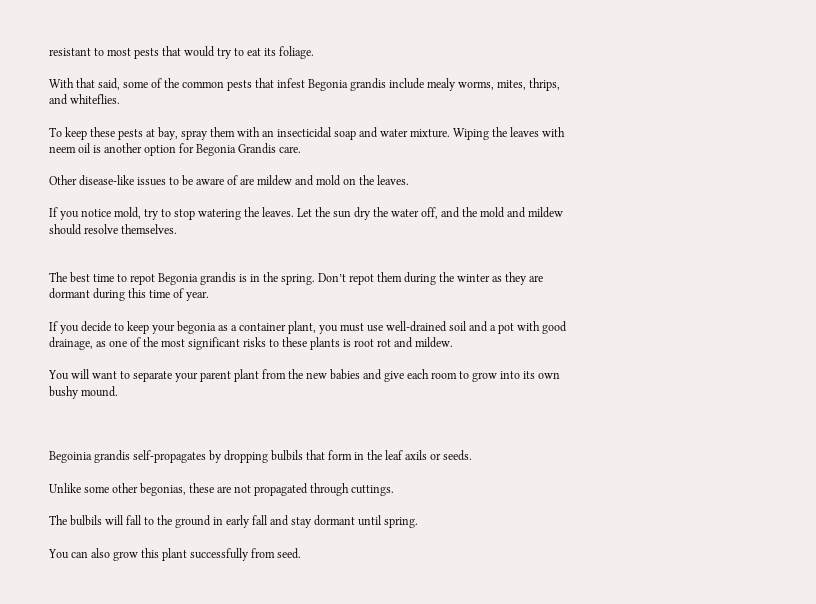resistant to most pests that would try to eat its foliage.

With that said, some of the common pests that infest Begonia grandis include mealy worms, mites, thrips, and whiteflies.

To keep these pests at bay, spray them with an insecticidal soap and water mixture. Wiping the leaves with neem oil is another option for Begonia Grandis care.

Other disease-like issues to be aware of are mildew and mold on the leaves.

If you notice mold, try to stop watering the leaves. Let the sun dry the water off, and the mold and mildew should resolve themselves.


The best time to repot Begonia grandis is in the spring. Don’t repot them during the winter as they are dormant during this time of year.

If you decide to keep your begonia as a container plant, you must use well-drained soil and a pot with good drainage, as one of the most significant risks to these plants is root rot and mildew.

You will want to separate your parent plant from the new babies and give each room to grow into its own bushy mound.



Begoinia grandis self-propagates by dropping bulbils that form in the leaf axils or seeds.

Unlike some other begonias, these are not propagated through cuttings.

The bulbils will fall to the ground in early fall and stay dormant until spring.

You can also grow this plant successfully from seed.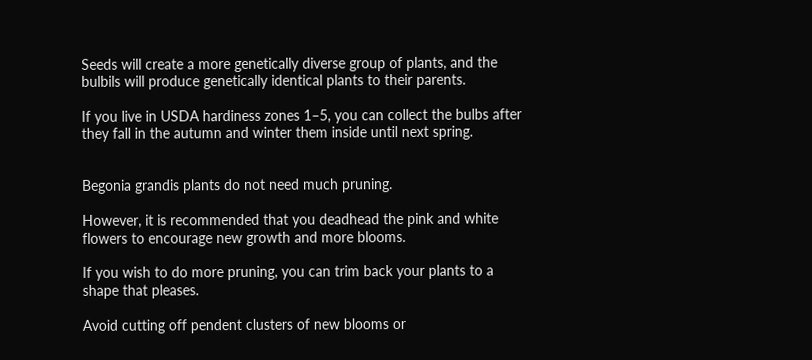Seeds will create a more genetically diverse group of plants, and the bulbils will produce genetically identical plants to their parents.

If you live in USDA hardiness zones 1–5, you can collect the bulbs after they fall in the autumn and winter them inside until next spring.


Begonia grandis plants do not need much pruning.

However, it is recommended that you deadhead the pink and white flowers to encourage new growth and more blooms.

If you wish to do more pruning, you can trim back your plants to a shape that pleases.

Avoid cutting off pendent clusters of new blooms or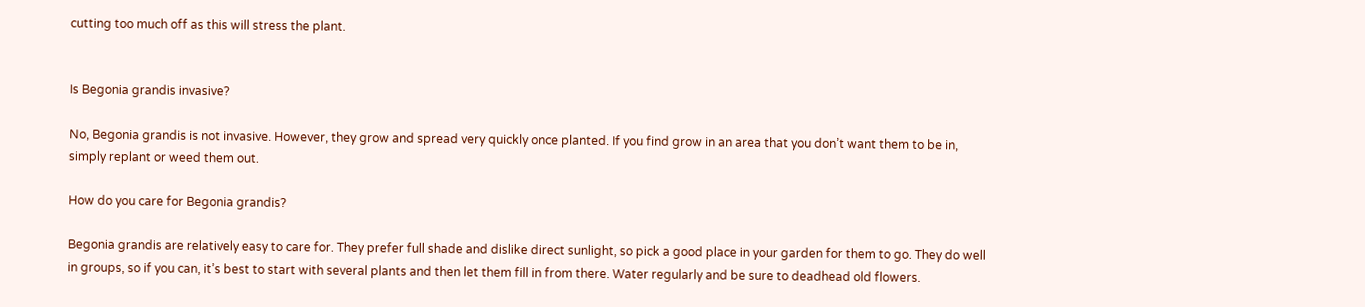cutting too much off as this will stress the plant.


Is Begonia grandis invasive?

No, Begonia grandis is not invasive. However, they grow and spread very quickly once planted. If you find grow in an area that you don’t want them to be in, simply replant or weed them out.

How do you care for Begonia grandis?

Begonia grandis are relatively easy to care for. They prefer full shade and dislike direct sunlight, so pick a good place in your garden for them to go. They do well in groups, so if you can, it’s best to start with several plants and then let them fill in from there. Water regularly and be sure to deadhead old flowers.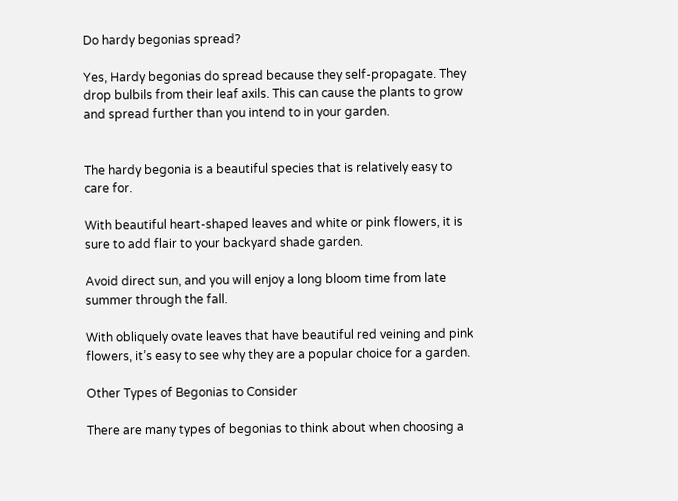Do hardy begonias spread?

Yes, Hardy begonias do spread because they self-propagate. They drop bulbils from their leaf axils. This can cause the plants to grow and spread further than you intend to in your garden.


The hardy begonia is a beautiful species that is relatively easy to care for.

With beautiful heart-shaped leaves and white or pink flowers, it is sure to add flair to your backyard shade garden.

Avoid direct sun, and you will enjoy a long bloom time from late summer through the fall.

With obliquely ovate leaves that have beautiful red veining and pink flowers, it’s easy to see why they are a popular choice for a garden.

Other Types of Begonias to Consider

There are many types of begonias to think about when choosing a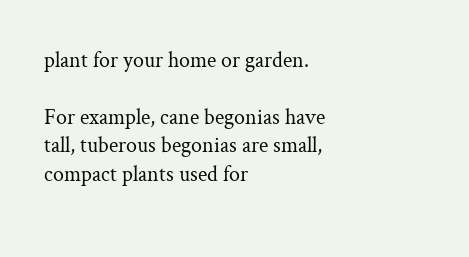plant for your home or garden.

For example, cane begonias have tall, tuberous begonias are small, compact plants used for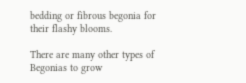bedding or fibrous begonia for their flashy blooms.

There are many other types of Begonias to grow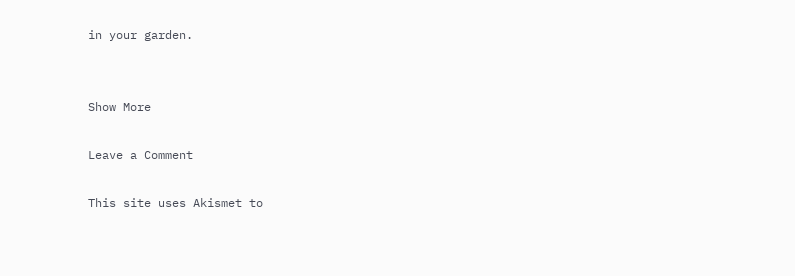in your garden.


Show More

Leave a Comment

This site uses Akismet to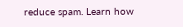reduce spam. Learn how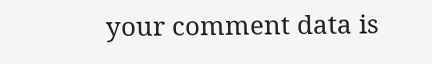your comment data is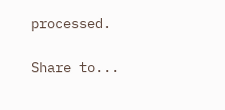processed.

Share to...